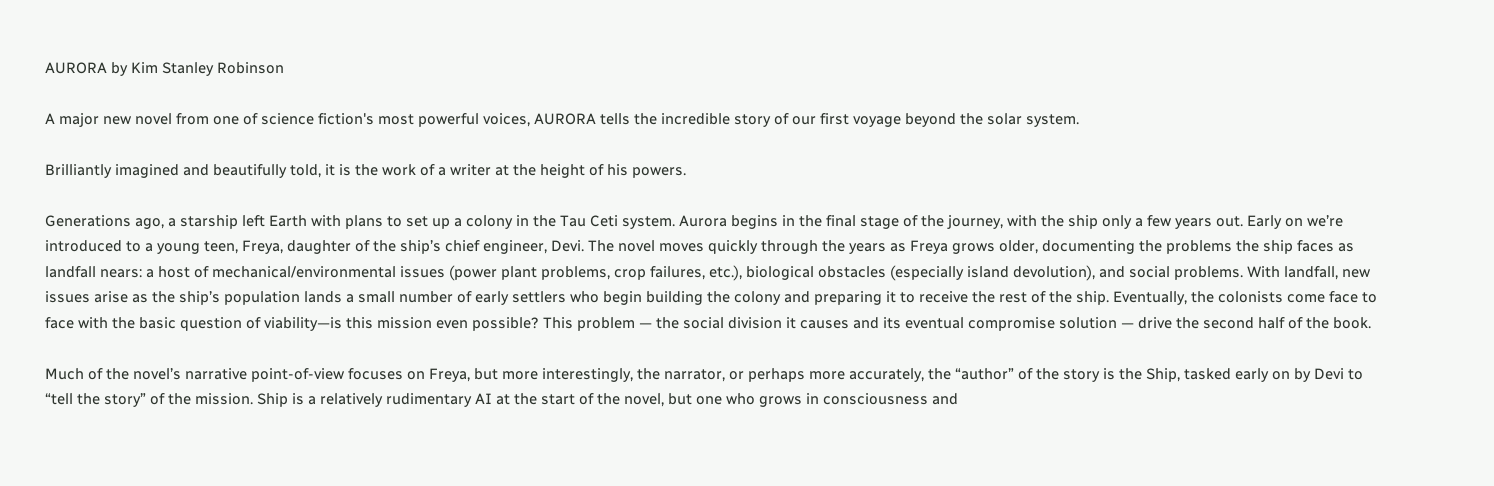AURORA by Kim Stanley Robinson

A major new novel from one of science fiction's most powerful voices, AURORA tells the incredible story of our first voyage beyond the solar system.

Brilliantly imagined and beautifully told, it is the work of a writer at the height of his powers.

Generations ago, a starship left Earth with plans to set up a colony in the Tau Ceti system. Aurora begins in the final stage of the journey, with the ship only a few years out. Early on we’re introduced to a young teen, Freya, daughter of the ship’s chief engineer, Devi. The novel moves quickly through the years as Freya grows older, documenting the problems the ship faces as landfall nears: a host of mechanical/environmental issues (power plant problems, crop failures, etc.), biological obstacles (especially island devolution), and social problems. With landfall, new issues arise as the ship’s population lands a small number of early settlers who begin building the colony and preparing it to receive the rest of the ship. Eventually, the colonists come face to face with the basic question of viability—is this mission even possible? This problem — the social division it causes and its eventual compromise solution — drive the second half of the book.

Much of the novel’s narrative point-of-view focuses on Freya, but more interestingly, the narrator, or perhaps more accurately, the “author” of the story is the Ship, tasked early on by Devi to “tell the story” of the mission. Ship is a relatively rudimentary AI at the start of the novel, but one who grows in consciousness and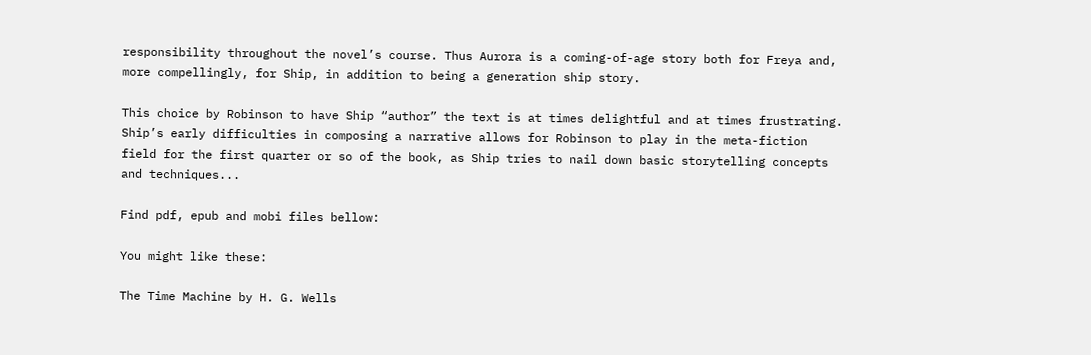responsibility throughout the novel’s course. Thus Aurora is a coming-of-age story both for Freya and, more compellingly, for Ship, in addition to being a generation ship story.

This choice by Robinson to have Ship “author” the text is at times delightful and at times frustrating. Ship’s early difficulties in composing a narrative allows for Robinson to play in the meta-fiction field for the first quarter or so of the book, as Ship tries to nail down basic storytelling concepts and techniques...

Find pdf, epub and mobi files bellow:

You might like these:

The Time Machine by H. G. Wells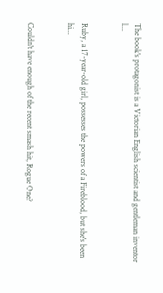The book's protagonist is a Victorian English scientist and gentleman inventor l...


Ruby, a 17-year-old girl, possesses the powers of a Fireblood, but she's been hi...


Couldn't have enough of the recent smash hit, Rogue One?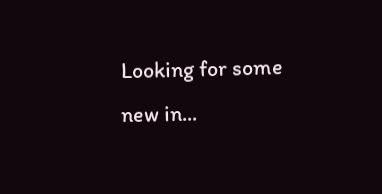Looking for some new in...